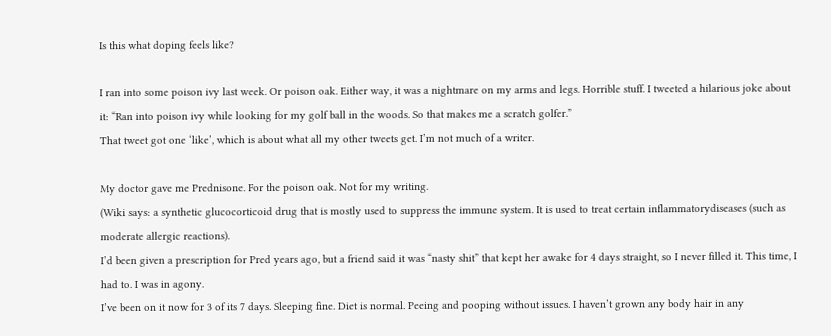Is this what doping feels like?

I ran into some poison ivy last week. Or poison oak. Either way, it was a nightmare on my arms and legs. Horrible stuff. I tweeted a hilarious joke about it: “Ran into poison ivy while looking for my golf ball in the woods. So that makes me a scratch golfer.”
That tweet got one ‘like’, which is about what all my other tweets get. I’m not much of a writer.

My doctor gave me Prednisone. For the poison oak. Not for my writing.
(Wiki says: a synthetic glucocorticoid drug that is mostly used to suppress the immune system. It is used to treat certain inflammatorydiseases (such as moderate allergic reactions).
I’d been given a prescription for Pred years ago, but a friend said it was “nasty shit” that kept her awake for 4 days straight, so I never filled it. This time, I had to. I was in agony.
I’ve been on it now for 3 of its 7 days. Sleeping fine. Diet is normal. Peeing and pooping without issues. I haven’t grown any body hair in any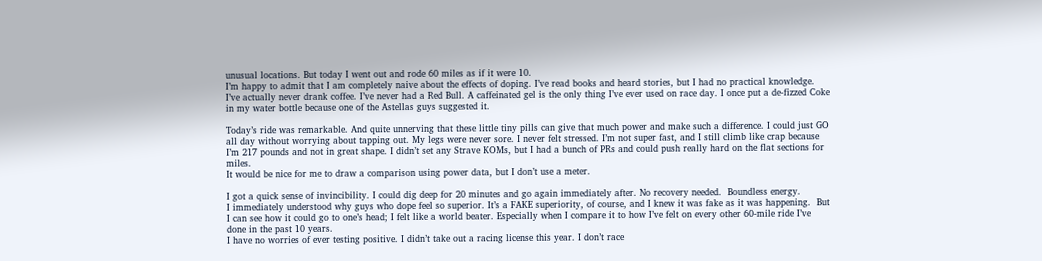unusual locations. But today I went out and rode 60 miles as if it were 10.
I’m happy to admit that I am completely naive about the effects of doping. I’ve read books and heard stories, but I had no practical knowledge. I’ve actually never drank coffee. I’ve never had a Red Bull. A caffeinated gel is the only thing I’ve ever used on race day. I once put a de-fizzed Coke in my water bottle because one of the Astellas guys suggested it.

Today’s ride was remarkable. And quite unnerving that these little tiny pills can give that much power and make such a difference. I could just GO all day without worrying about tapping out. My legs were never sore. I never felt stressed. I’m not super fast, and I still climb like crap because I’m 217 pounds and not in great shape. I didn’t set any Strave KOMs, but I had a bunch of PRs and could push really hard on the flat sections for miles.
It would be nice for me to draw a comparison using power data, but I don’t use a meter.

I got a quick sense of invincibility. I could dig deep for 20 minutes and go again immediately after. No recovery needed.  Boundless energy.
I immediately understood why guys who dope feel so superior. It’s a FAKE superiority, of course, and I knew it was fake as it was happening.  But I can see how it could go to one’s head; I felt like a world beater. Especially when I compare it to how I’ve felt on every other 60-mile ride I’ve done in the past 10 years.
I have no worries of ever testing positive. I didn’t take out a racing license this year. I don’t race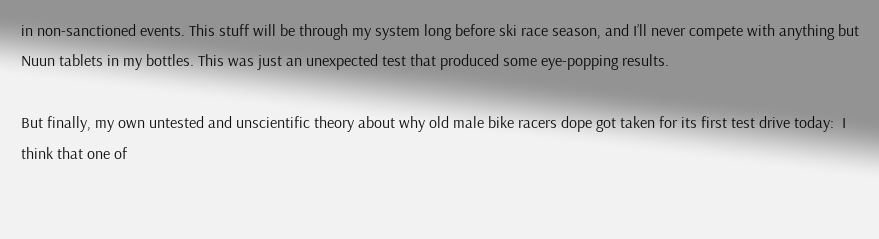in non-sanctioned events. This stuff will be through my system long before ski race season, and I’ll never compete with anything but Nuun tablets in my bottles. This was just an unexpected test that produced some eye-popping results.

But finally, my own untested and unscientific theory about why old male bike racers dope got taken for its first test drive today:  I think that one of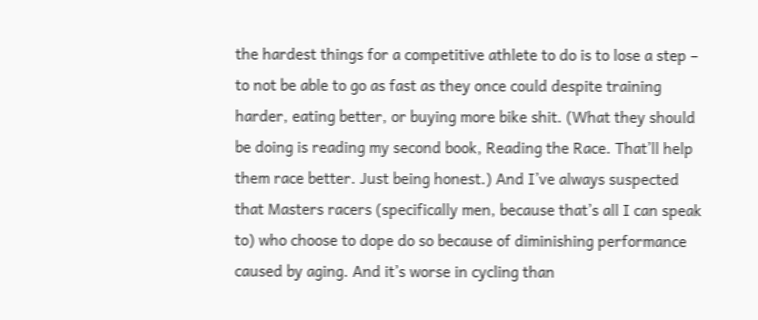the hardest things for a competitive athlete to do is to lose a step – to not be able to go as fast as they once could despite training harder, eating better, or buying more bike shit. (What they should be doing is reading my second book, Reading the Race. That’ll help them race better. Just being honest.) And I’ve always suspected that Masters racers (specifically men, because that’s all I can speak to) who choose to dope do so because of diminishing performance caused by aging. And it’s worse in cycling than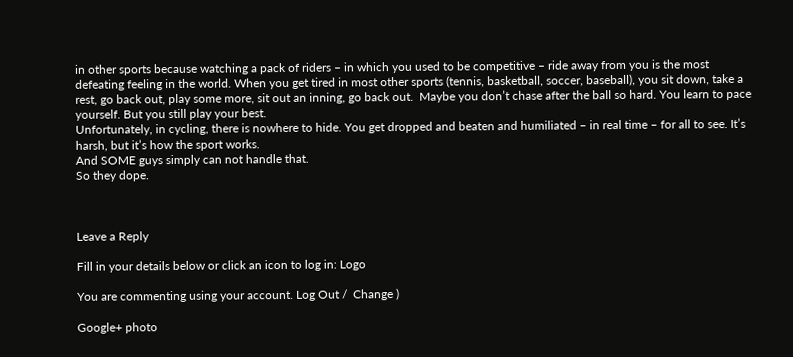in other sports because watching a pack of riders – in which you used to be competitive – ride away from you is the most defeating feeling in the world. When you get tired in most other sports (tennis, basketball, soccer, baseball), you sit down, take a rest, go back out, play some more, sit out an inning, go back out.  Maybe you don’t chase after the ball so hard. You learn to pace yourself. But you still play your best.
Unfortunately, in cycling, there is nowhere to hide. You get dropped and beaten and humiliated – in real time – for all to see. It’s harsh, but it’s how the sport works.
And SOME guys simply can not handle that.
So they dope.



Leave a Reply

Fill in your details below or click an icon to log in: Logo

You are commenting using your account. Log Out /  Change )

Google+ photo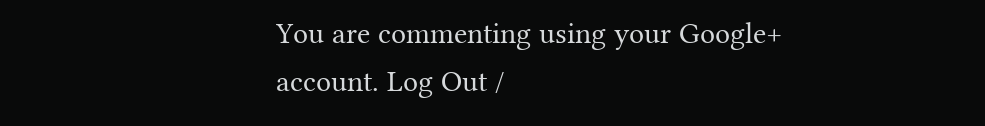You are commenting using your Google+ account. Log Out /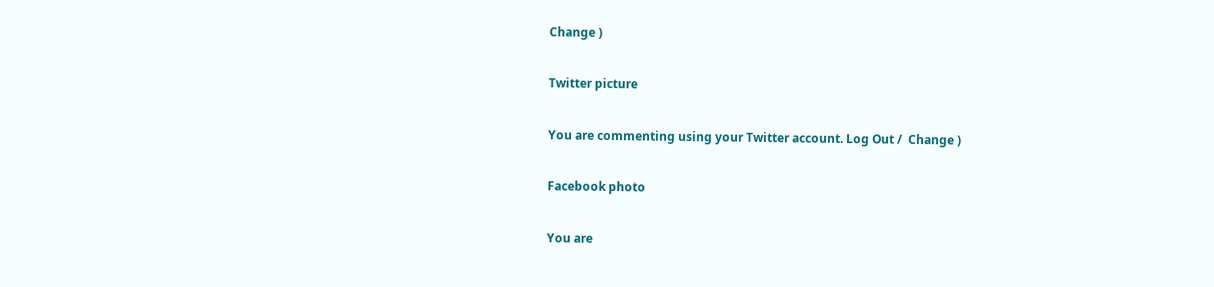Change )

Twitter picture

You are commenting using your Twitter account. Log Out /  Change )

Facebook photo

You are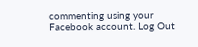commenting using your Facebook account. Log Out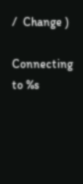/  Change )

Connecting to %s